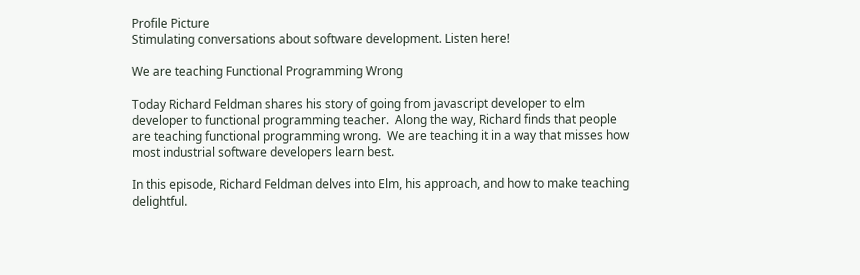Profile Picture
Stimulating conversations about software development. Listen here!

We are teaching Functional Programming Wrong

Today Richard Feldman shares his story of going from javascript developer to elm developer to functional programming teacher.  Along the way, Richard finds that people are teaching functional programming wrong.  We are teaching it in a way that misses how most industrial software developers learn best.

In this episode, Richard Feldman delves into Elm, his approach, and how to make teaching delightful.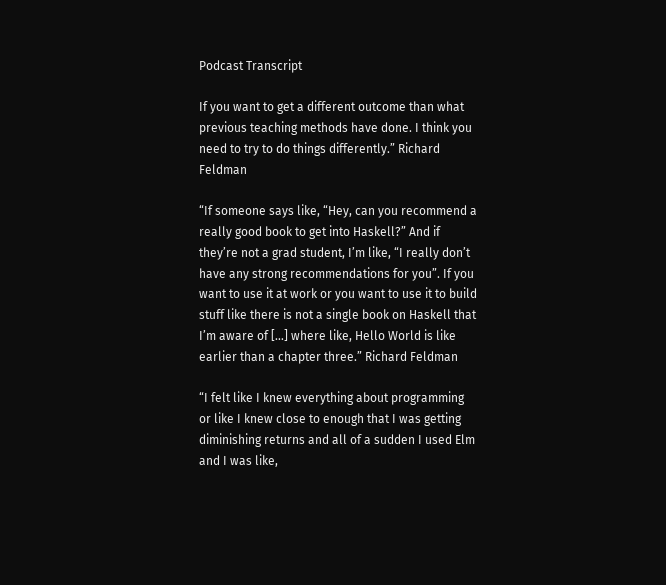Podcast Transcript

If you want to get a different outcome than what previous teaching methods have done. I think you need to try to do things differently.” Richard Feldman

“If someone says like, “Hey, can you recommend a really good book to get into Haskell?” And if they’re not a grad student, I’m like, “I really don’t have any strong recommendations for you”. If you want to use it at work or you want to use it to build stuff like there is not a single book on Haskell that I’m aware of […] where like, Hello World is like earlier than a chapter three.” Richard Feldman

“I felt like I knew everything about programming or like I knew close to enough that I was getting diminishing returns and all of a sudden I used Elm and I was like,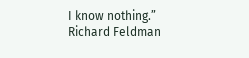I know nothing.” Richard Feldman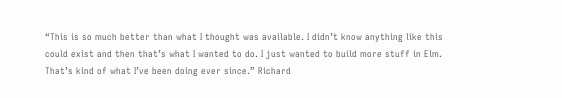“This is so much better than what I thought was available. I didn’t know anything like this could exist and then that’s what I wanted to do. I just wanted to build more stuff in Elm. That’s kind of what I’ve been doing ever since.” Richard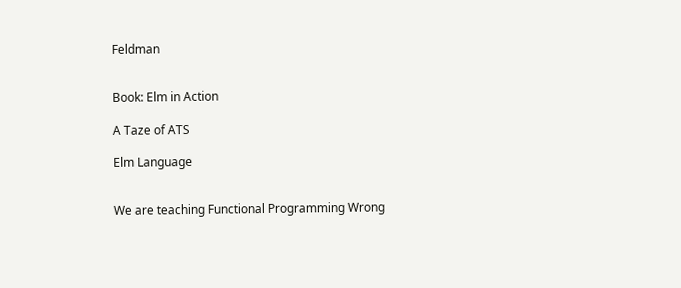Feldman


Book: Elm in Action

A Taze of ATS

Elm Language


We are teaching Functional Programming Wrong